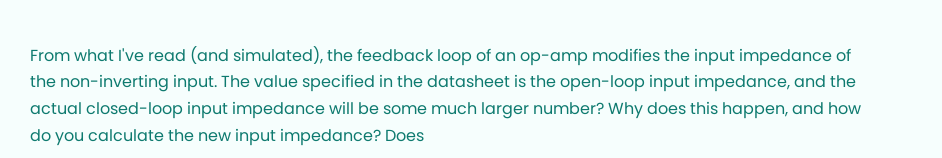From what I've read (and simulated), the feedback loop of an op-amp modifies the input impedance of the non-inverting input. The value specified in the datasheet is the open-loop input impedance, and the actual closed-loop input impedance will be some much larger number? Why does this happen, and how do you calculate the new input impedance? Does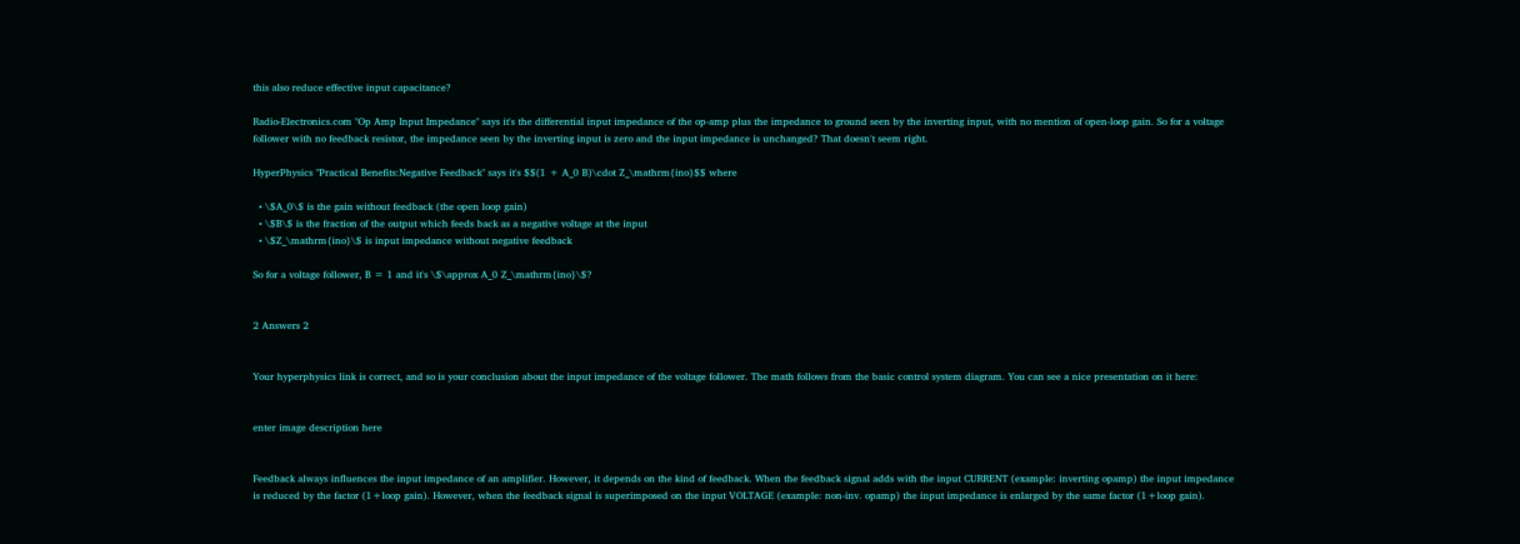this also reduce effective input capacitance?

Radio-Electronics.com "Op Amp Input Impedance" says it's the differential input impedance of the op-amp plus the impedance to ground seen by the inverting input, with no mention of open-loop gain. So for a voltage follower with no feedback resistor, the impedance seen by the inverting input is zero and the input impedance is unchanged? That doesn't seem right.

HyperPhysics "Practical Benefits:Negative Feedback" says it's $$(1 + A_0 B)\cdot Z_\mathrm{ino}$$ where

  • \$A_0\$ is the gain without feedback (the open loop gain)
  • \$B\$ is the fraction of the output which feeds back as a negative voltage at the input
  • \$Z_\mathrm{ino}\$ is input impedance without negative feedback

So for a voltage follower, B = 1 and it's \$\approx A_0 Z_\mathrm{ino}\$?


2 Answers 2


Your hyperphysics link is correct, and so is your conclusion about the input impedance of the voltage follower. The math follows from the basic control system diagram. You can see a nice presentation on it here:


enter image description here


Feedback always influences the input impedance of an amplifier. However, it depends on the kind of feedback. When the feedback signal adds with the input CURRENT (example: inverting opamp) the input impedance is reduced by the factor (1+loop gain). However, when the feedback signal is superimposed on the input VOLTAGE (example: non-inv. opamp) the input impedance is enlarged by the same factor (1+loop gain).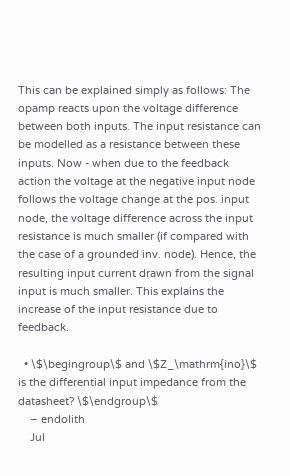This can be explained simply as follows: The opamp reacts upon the voltage difference between both inputs. The input resistance can be modelled as a resistance between these inputs. Now - when due to the feedback action the voltage at the negative input node follows the voltage change at the pos. input node, the voltage difference across the input resistance is much smaller (if compared with the case of a grounded inv. node). Hence, the resulting input current drawn from the signal input is much smaller. This explains the increase of the input resistance due to feedback.

  • \$\begingroup\$ and \$Z_\mathrm{ino}\$ is the differential input impedance from the datasheet? \$\endgroup\$
    – endolith
    Jul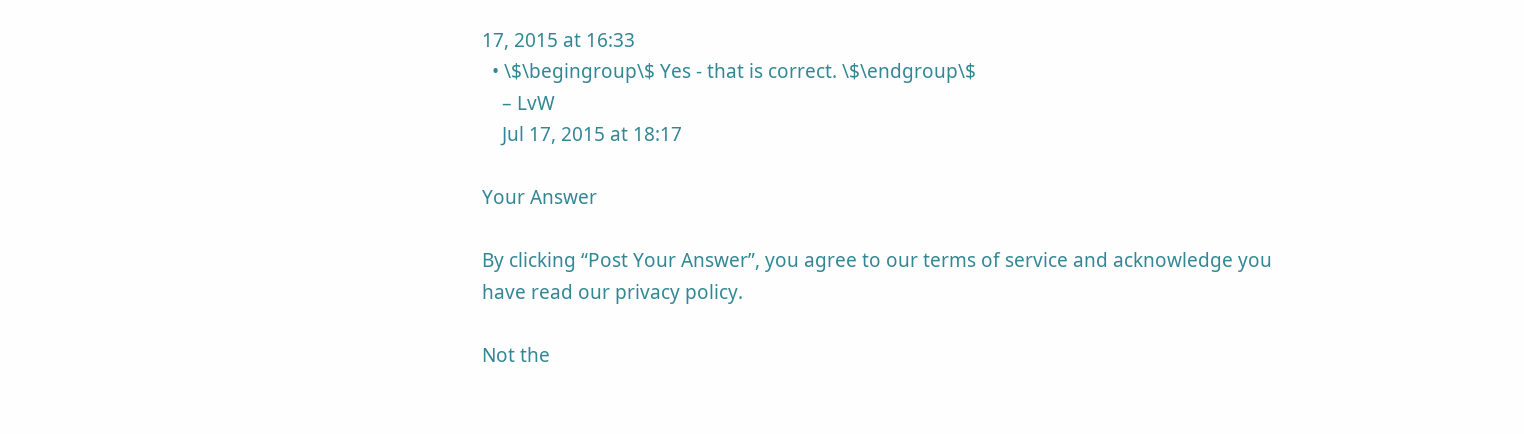17, 2015 at 16:33
  • \$\begingroup\$ Yes - that is correct. \$\endgroup\$
    – LvW
    Jul 17, 2015 at 18:17

Your Answer

By clicking “Post Your Answer”, you agree to our terms of service and acknowledge you have read our privacy policy.

Not the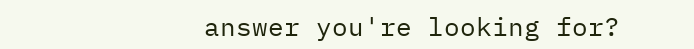answer you're looking for?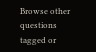Browse other questions tagged or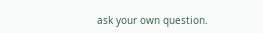ask your own question.